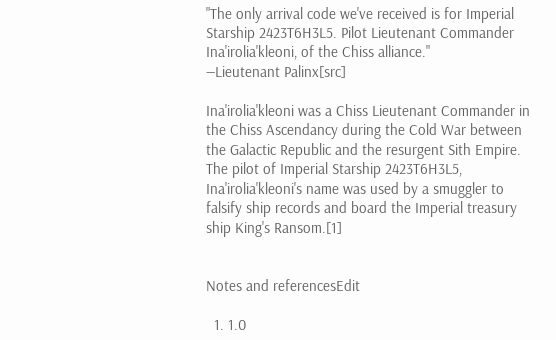"The only arrival code we've received is for Imperial Starship 2423T6H3L5. Pilot Lieutenant Commander Ina'irolia'kleoni, of the Chiss alliance."
―Lieutenant Palinx[src]

Ina'irolia'kleoni was a Chiss Lieutenant Commander in the Chiss Ascendancy during the Cold War between the Galactic Republic and the resurgent Sith Empire. The pilot of Imperial Starship 2423T6H3L5, Ina'irolia'kleoni's name was used by a smuggler to falsify ship records and board the Imperial treasury ship King's Ransom.[1]


Notes and referencesEdit

  1. 1.0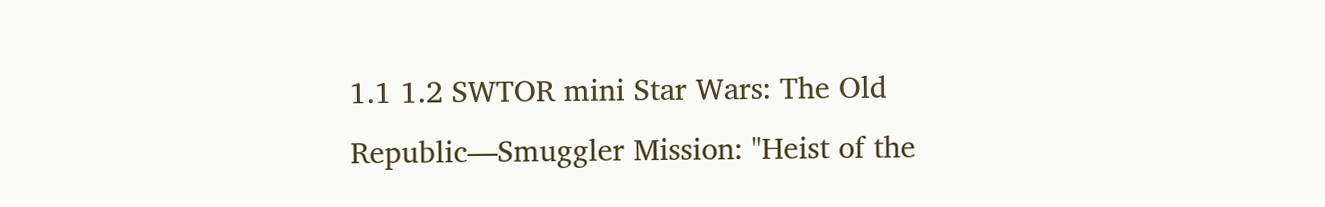1.1 1.2 SWTOR mini Star Wars: The Old Republic—Smuggler Mission: "Heist of the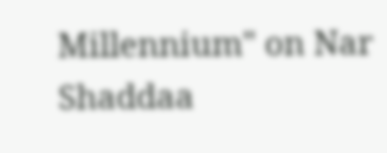Millennium" on Nar Shaddaa